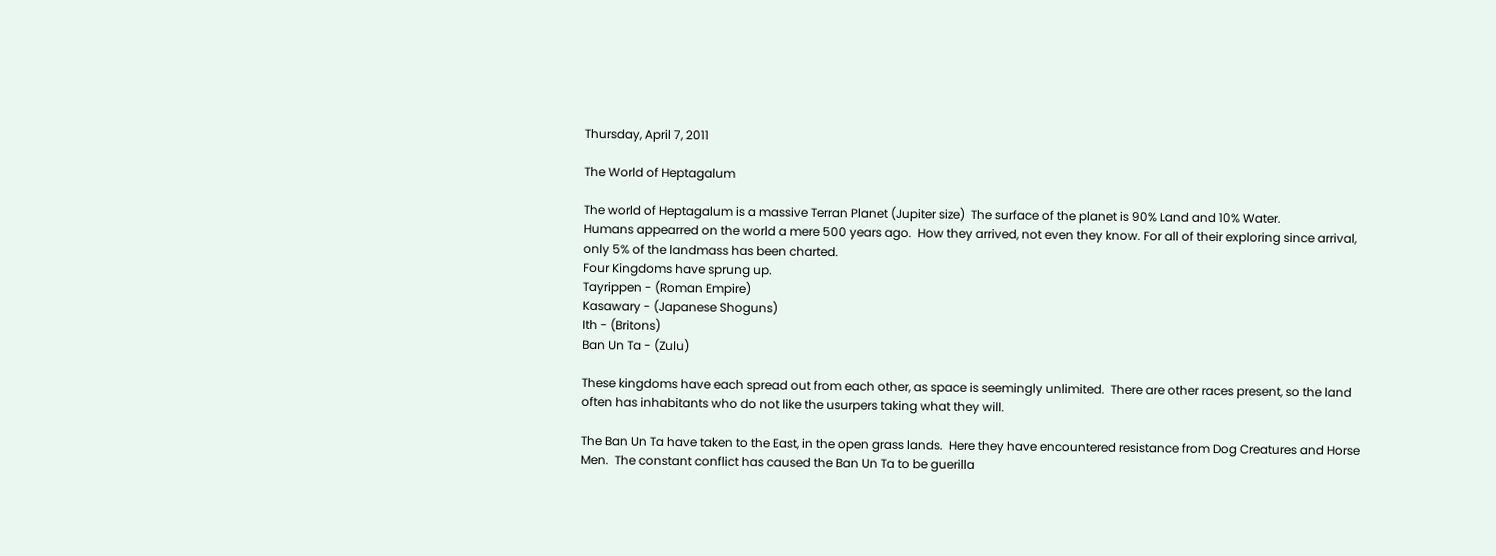Thursday, April 7, 2011

The World of Heptagalum

The world of Heptagalum is a massive Terran Planet (Jupiter size)  The surface of the planet is 90% Land and 10% Water.
Humans appearred on the world a mere 500 years ago.  How they arrived, not even they know. For all of their exploring since arrival, only 5% of the landmass has been charted.
Four Kingdoms have sprung up.
Tayrippen - (Roman Empire)
Kasawary - (Japanese Shoguns)
Ith - (Britons)
Ban Un Ta - (Zulu)

These kingdoms have each spread out from each other, as space is seemingly unlimited.  There are other races present, so the land often has inhabitants who do not like the usurpers taking what they will.

The Ban Un Ta have taken to the East, in the open grass lands.  Here they have encountered resistance from Dog Creatures and Horse Men.  The constant conflict has caused the Ban Un Ta to be guerilla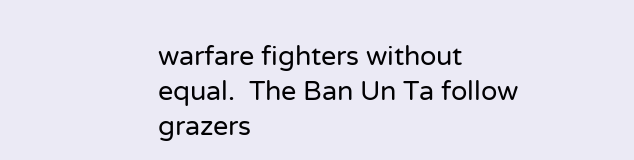warfare fighters without equal.  The Ban Un Ta follow grazers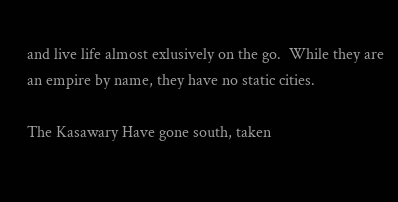and live life almost exlusively on the go.  While they are an empire by name, they have no static cities.

The Kasawary Have gone south, taken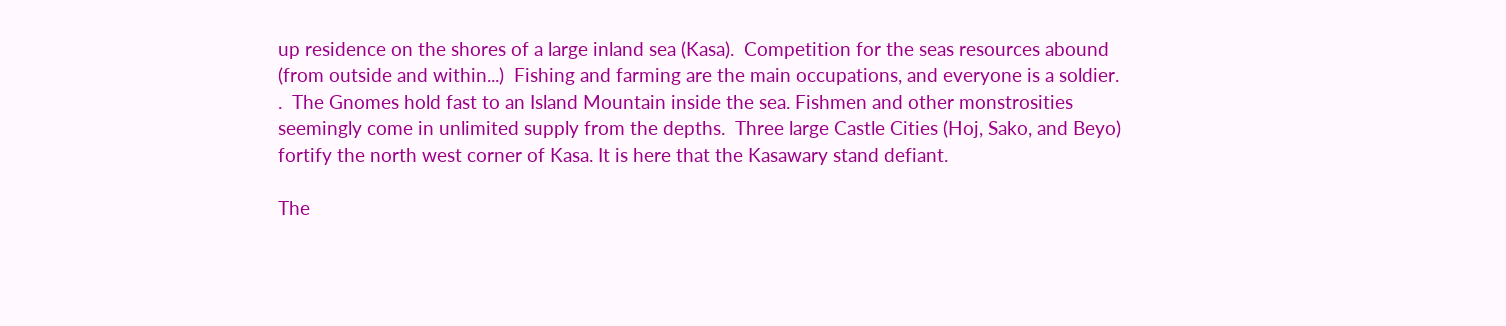up residence on the shores of a large inland sea (Kasa).  Competition for the seas resources abound (from outside and within...)  Fishing and farming are the main occupations, and everyone is a soldier. .  The Gnomes hold fast to an Island Mountain inside the sea. Fishmen and other monstrosities seemingly come in unlimited supply from the depths.  Three large Castle Cities (Hoj, Sako, and Beyo) fortify the north west corner of Kasa. It is here that the Kasawary stand defiant.

The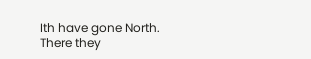Ith have gone North.  There they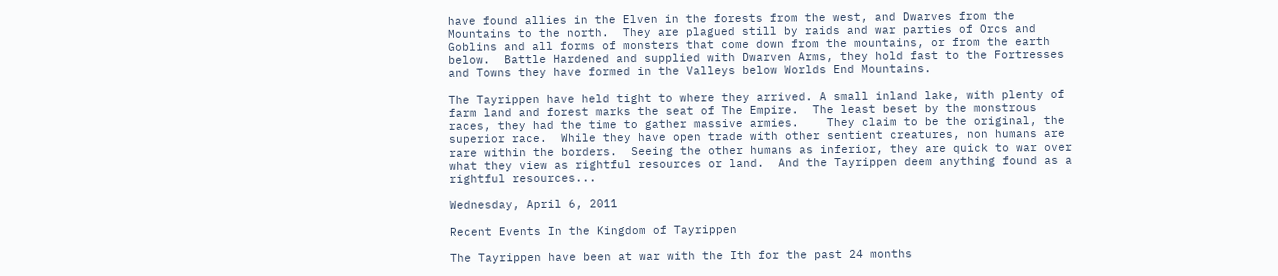have found allies in the Elven in the forests from the west, and Dwarves from the Mountains to the north.  They are plagued still by raids and war parties of Orcs and Goblins and all forms of monsters that come down from the mountains, or from the earth below.  Battle Hardened and supplied with Dwarven Arms, they hold fast to the Fortresses and Towns they have formed in the Valleys below Worlds End Mountains.

The Tayrippen have held tight to where they arrived. A small inland lake, with plenty of farm land and forest marks the seat of The Empire.  The least beset by the monstrous races, they had the time to gather massive armies.    They claim to be the original, the superior race.  While they have open trade with other sentient creatures, non humans are rare within the borders.  Seeing the other humans as inferior, they are quick to war over what they view as rightful resources or land.  And the Tayrippen deem anything found as a rightful resources...

Wednesday, April 6, 2011

Recent Events In the Kingdom of Tayrippen

The Tayrippen have been at war with the Ith for the past 24 months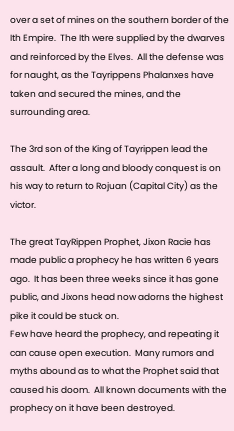over a set of mines on the southern border of the Ith Empire.  The Ith were supplied by the dwarves and reinforced by the Elves.  All the defense was for naught, as the Tayrippens Phalanxes have taken and secured the mines, and the surrounding area.

The 3rd son of the King of Tayrippen lead the assault.  After a long and bloody conquest is on his way to return to Rojuan (Capital City) as the victor.

The great TayRippen Prophet, Jixon Racie has made public a prophecy he has written 6 years ago.  It has been three weeks since it has gone public, and Jixons head now adorns the highest pike it could be stuck on.
Few have heard the prophecy, and repeating it can cause open execution.  Many rumors and myths abound as to what the Prophet said that caused his doom.  All known documents with the prophecy on it have been destroyed.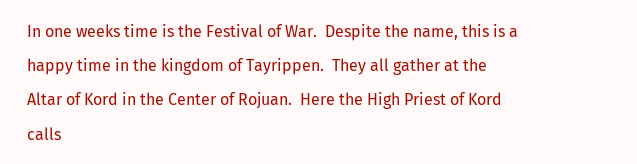In one weeks time is the Festival of War.  Despite the name, this is a happy time in the kingdom of Tayrippen.  They all gather at the Altar of Kord in the Center of Rojuan.  Here the High Priest of Kord calls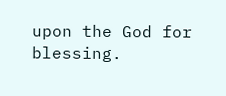upon the God for blessing.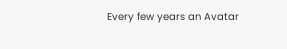Every few years an Avatar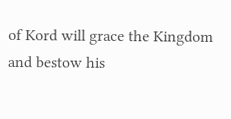of Kord will grace the Kingdom and bestow his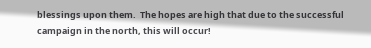blessings upon them.  The hopes are high that due to the successful campaign in the north, this will occur!